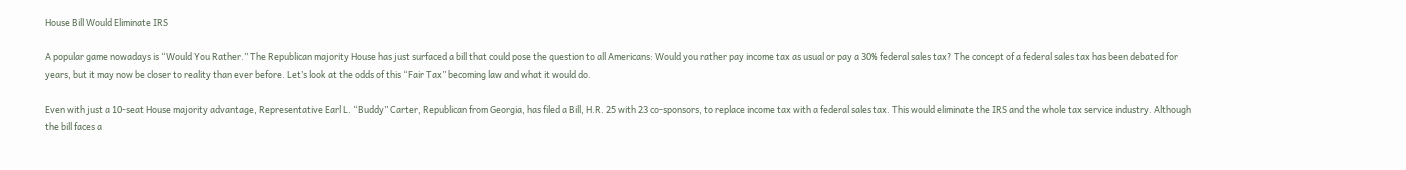House Bill Would Eliminate IRS

A popular game nowadays is “Would You Rather.” The Republican majority House has just surfaced a bill that could pose the question to all Americans: Would you rather pay income tax as usual or pay a 30% federal sales tax? The concept of a federal sales tax has been debated for years, but it may now be closer to reality than ever before. Let’s look at the odds of this “Fair Tax” becoming law and what it would do.

Even with just a 10-seat House majority advantage, Representative Earl L. “Buddy” Carter, Republican from Georgia, has filed a Bill, H.R. 25 with 23 co-sponsors, to replace income tax with a federal sales tax. This would eliminate the IRS and the whole tax service industry. Although the bill faces a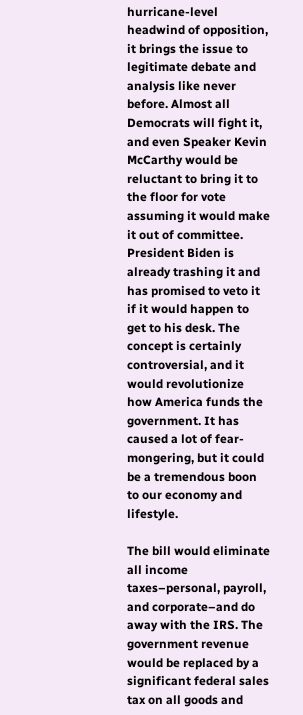hurricane-level headwind of opposition, it brings the issue to legitimate debate and analysis like never before. Almost all Democrats will fight it, and even Speaker Kevin McCarthy would be reluctant to bring it to the floor for vote assuming it would make it out of committee. President Biden is already trashing it and has promised to veto it if it would happen to get to his desk. The concept is certainly controversial, and it would revolutionize how America funds the government. It has caused a lot of fear-mongering, but it could be a tremendous boon to our economy and lifestyle.

The bill would eliminate all income taxes–personal, payroll, and corporate–and do away with the IRS. The government revenue would be replaced by a significant federal sales tax on all goods and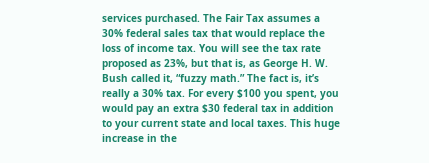services purchased. The Fair Tax assumes a 30% federal sales tax that would replace the loss of income tax. You will see the tax rate proposed as 23%, but that is, as George H. W. Bush called it, “fuzzy math.” The fact is, it’s really a 30% tax. For every $100 you spent, you would pay an extra $30 federal tax in addition to your current state and local taxes. This huge increase in the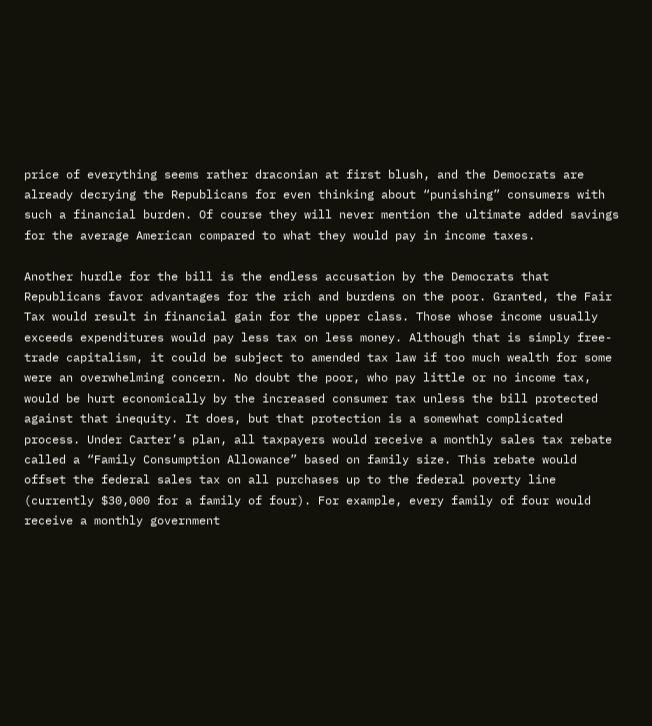price of everything seems rather draconian at first blush, and the Democrats are already decrying the Republicans for even thinking about “punishing” consumers with such a financial burden. Of course they will never mention the ultimate added savings for the average American compared to what they would pay in income taxes.

Another hurdle for the bill is the endless accusation by the Democrats that Republicans favor advantages for the rich and burdens on the poor. Granted, the Fair Tax would result in financial gain for the upper class. Those whose income usually exceeds expenditures would pay less tax on less money. Although that is simply free-trade capitalism, it could be subject to amended tax law if too much wealth for some were an overwhelming concern. No doubt the poor, who pay little or no income tax, would be hurt economically by the increased consumer tax unless the bill protected against that inequity. It does, but that protection is a somewhat complicated process. Under Carter’s plan, all taxpayers would receive a monthly sales tax rebate called a “Family Consumption Allowance” based on family size. This rebate would offset the federal sales tax on all purchases up to the federal poverty line (currently $30,000 for a family of four). For example, every family of four would receive a monthly government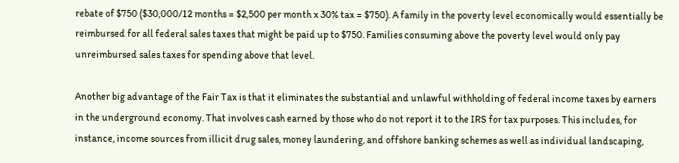rebate of $750 ($30,000/12 months = $2,500 per month x 30% tax = $750). A family in the poverty level economically would essentially be reimbursed for all federal sales taxes that might be paid up to $750. Families consuming above the poverty level would only pay unreimbursed sales taxes for spending above that level.

Another big advantage of the Fair Tax is that it eliminates the substantial and unlawful withholding of federal income taxes by earners in the underground economy. That involves cash earned by those who do not report it to the IRS for tax purposes. This includes, for instance, income sources from illicit drug sales, money laundering, and offshore banking schemes as well as individual landscaping,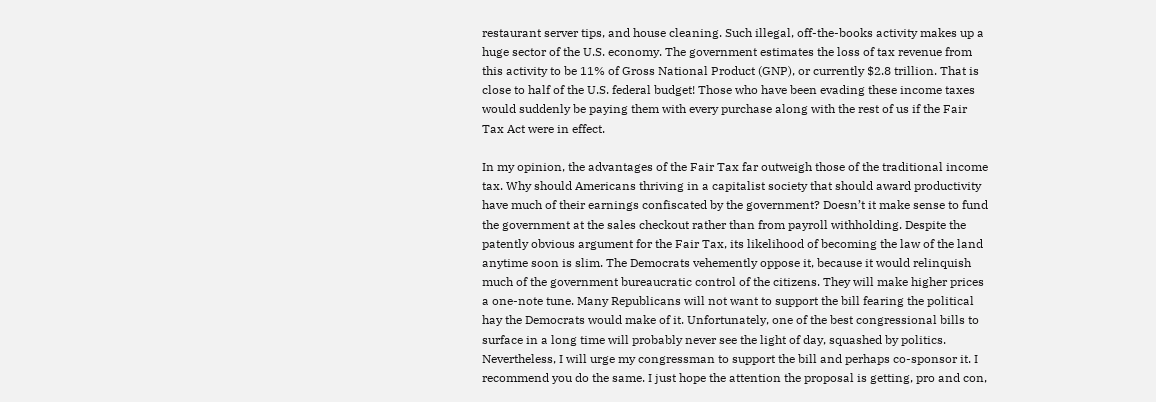restaurant server tips, and house cleaning. Such illegal, off-the-books activity makes up a huge sector of the U.S. economy. The government estimates the loss of tax revenue from this activity to be 11% of Gross National Product (GNP), or currently $2.8 trillion. That is close to half of the U.S. federal budget! Those who have been evading these income taxes would suddenly be paying them with every purchase along with the rest of us if the Fair Tax Act were in effect.

In my opinion, the advantages of the Fair Tax far outweigh those of the traditional income tax. Why should Americans thriving in a capitalist society that should award productivity have much of their earnings confiscated by the government? Doesn’t it make sense to fund the government at the sales checkout rather than from payroll withholding. Despite the patently obvious argument for the Fair Tax, its likelihood of becoming the law of the land anytime soon is slim. The Democrats vehemently oppose it, because it would relinquish much of the government bureaucratic control of the citizens. They will make higher prices a one-note tune. Many Republicans will not want to support the bill fearing the political hay the Democrats would make of it. Unfortunately, one of the best congressional bills to surface in a long time will probably never see the light of day, squashed by politics. Nevertheless, I will urge my congressman to support the bill and perhaps co-sponsor it. I recommend you do the same. I just hope the attention the proposal is getting, pro and con,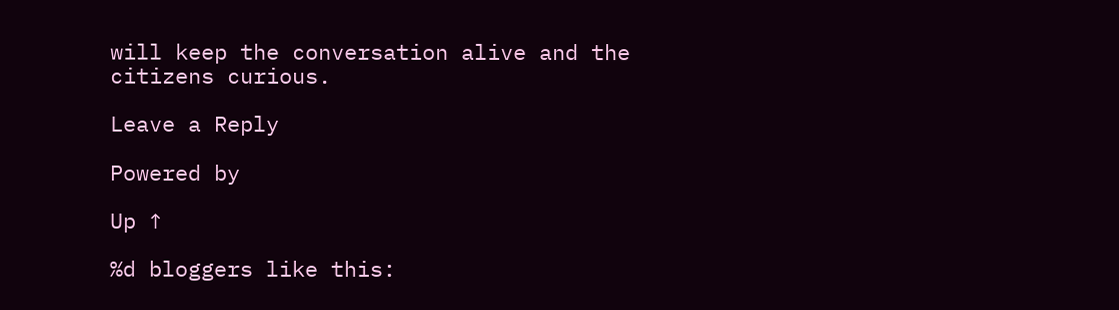will keep the conversation alive and the citizens curious.

Leave a Reply

Powered by

Up ↑

%d bloggers like this: